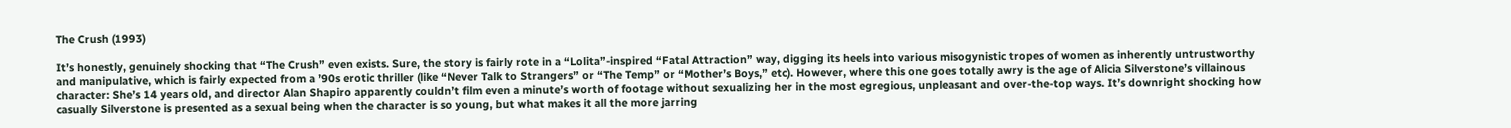The Crush (1993)

It’s honestly, genuinely shocking that “The Crush” even exists. Sure, the story is fairly rote in a “Lolita”-inspired “Fatal Attraction” way, digging its heels into various misogynistic tropes of women as inherently untrustworthy and manipulative, which is fairly expected from a ’90s erotic thriller (like “Never Talk to Strangers” or “The Temp” or “Mother’s Boys,” etc). However, where this one goes totally awry is the age of Alicia Silverstone’s villainous character: She’s 14 years old, and director Alan Shapiro apparently couldn’t film even a minute’s worth of footage without sexualizing her in the most egregious, unpleasant and over-the-top ways. It’s downright shocking how casually Silverstone is presented as a sexual being when the character is so young, but what makes it all the more jarring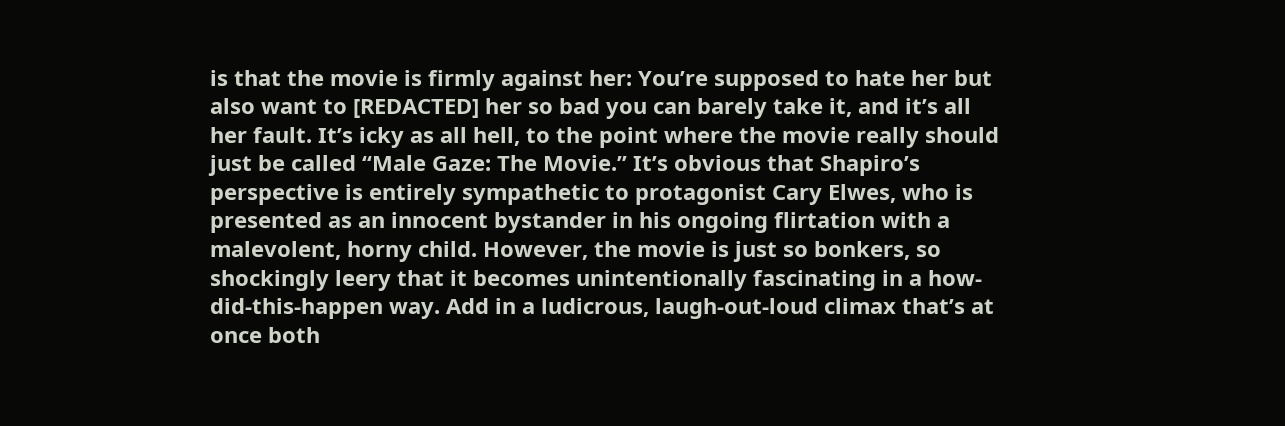is that the movie is firmly against her: You’re supposed to hate her but also want to [REDACTED] her so bad you can barely take it, and it’s all her fault. It’s icky as all hell, to the point where the movie really should just be called “Male Gaze: The Movie.” It’s obvious that Shapiro’s perspective is entirely sympathetic to protagonist Cary Elwes, who is presented as an innocent bystander in his ongoing flirtation with a malevolent, horny child. However, the movie is just so bonkers, so shockingly leery that it becomes unintentionally fascinating in a how-did-this-happen way. Add in a ludicrous, laugh-out-loud climax that’s at once both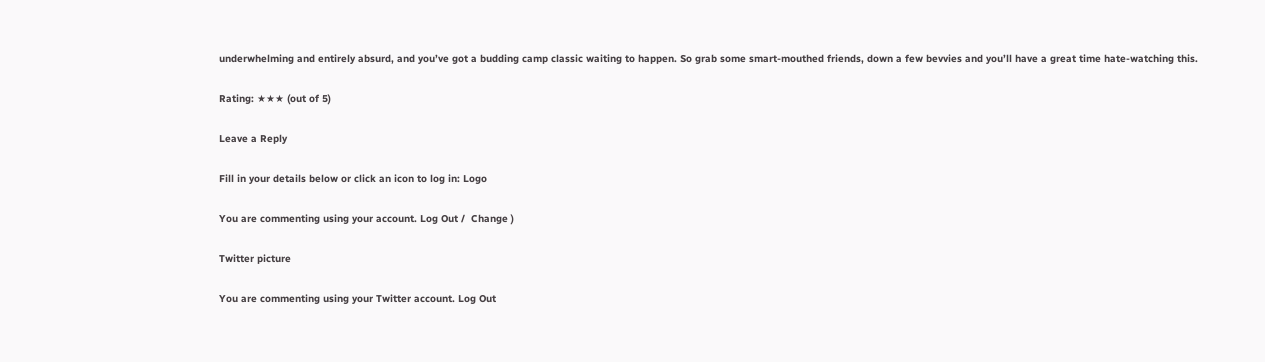underwhelming and entirely absurd, and you’ve got a budding camp classic waiting to happen. So grab some smart-mouthed friends, down a few bevvies and you’ll have a great time hate-watching this.

Rating: ★★★ (out of 5)

Leave a Reply

Fill in your details below or click an icon to log in: Logo

You are commenting using your account. Log Out /  Change )

Twitter picture

You are commenting using your Twitter account. Log Out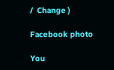/  Change )

Facebook photo

You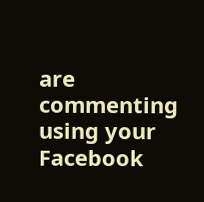are commenting using your Facebook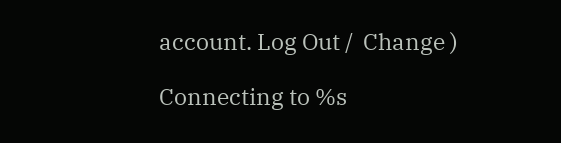account. Log Out /  Change )

Connecting to %s